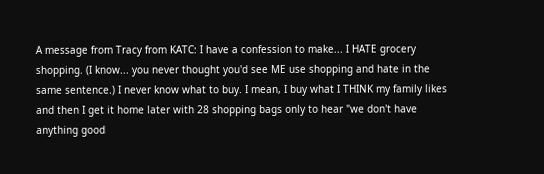A message from Tracy from KATC: I have a confession to make... I HATE grocery shopping. (I know... you never thought you'd see ME use shopping and hate in the same sentence.) I never know what to buy. I mean, I buy what I THINK my family likes and then I get it home later with 28 shopping bags only to hear "we don't have anything good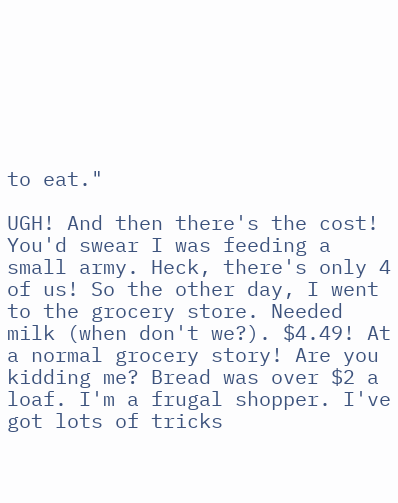to eat."

UGH! And then there's the cost! You'd swear I was feeding a small army. Heck, there's only 4 of us! So the other day, I went to the grocery store. Needed milk (when don't we?). $4.49! At a normal grocery story! Are you kidding me? Bread was over $2 a loaf. I'm a frugal shopper. I've got lots of tricks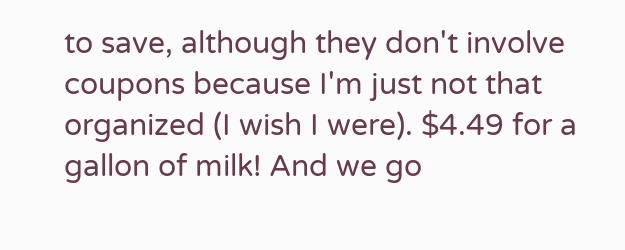to save, although they don't involve coupons because I'm just not that organized (I wish I were). $4.49 for a gallon of milk! And we go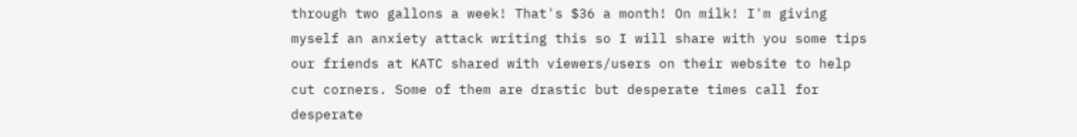through two gallons a week! That's $36 a month! On milk! I'm giving myself an anxiety attack writing this so I will share with you some tips our friends at KATC shared with viewers/users on their website to help cut corners. Some of them are drastic but desperate times call for desperate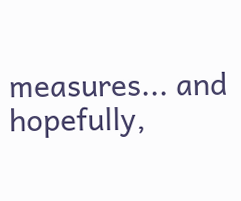measures... and hopefully,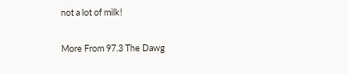not a lot of milk!

More From 97.3 The Dawg